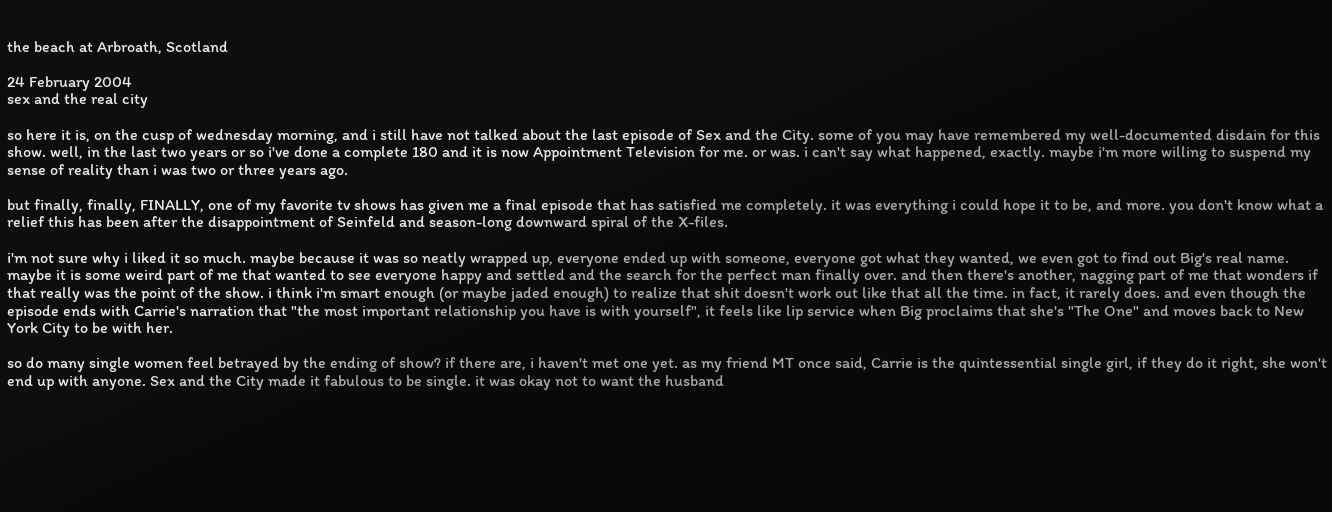the beach at Arbroath, Scotland

24 February 2004
sex and the real city

so here it is, on the cusp of wednesday morning, and i still have not talked about the last episode of Sex and the City. some of you may have remembered my well-documented disdain for this show. well, in the last two years or so i've done a complete 180 and it is now Appointment Television for me. or was. i can't say what happened, exactly. maybe i'm more willing to suspend my sense of reality than i was two or three years ago.

but finally, finally, FINALLY, one of my favorite tv shows has given me a final episode that has satisfied me completely. it was everything i could hope it to be, and more. you don't know what a relief this has been after the disappointment of Seinfeld and season-long downward spiral of the X-files.

i'm not sure why i liked it so much. maybe because it was so neatly wrapped up, everyone ended up with someone, everyone got what they wanted, we even got to find out Big's real name. maybe it is some weird part of me that wanted to see everyone happy and settled and the search for the perfect man finally over. and then there's another, nagging part of me that wonders if that really was the point of the show. i think i'm smart enough (or maybe jaded enough) to realize that shit doesn't work out like that all the time. in fact, it rarely does. and even though the episode ends with Carrie's narration that "the most important relationship you have is with yourself", it feels like lip service when Big proclaims that she's "The One" and moves back to New York City to be with her.

so do many single women feel betrayed by the ending of show? if there are, i haven't met one yet. as my friend MT once said, Carrie is the quintessential single girl, if they do it right, she won't end up with anyone. Sex and the City made it fabulous to be single. it was okay not to want the husband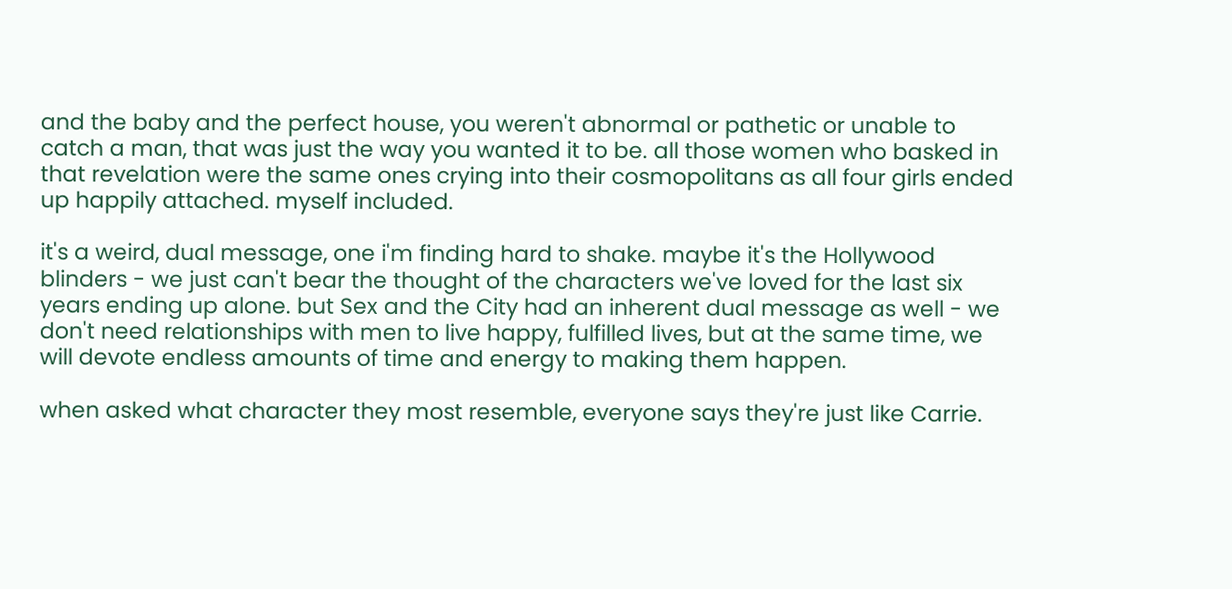and the baby and the perfect house, you weren't abnormal or pathetic or unable to catch a man, that was just the way you wanted it to be. all those women who basked in that revelation were the same ones crying into their cosmopolitans as all four girls ended up happily attached. myself included.

it's a weird, dual message, one i'm finding hard to shake. maybe it's the Hollywood blinders - we just can't bear the thought of the characters we've loved for the last six years ending up alone. but Sex and the City had an inherent dual message as well - we don't need relationships with men to live happy, fulfilled lives, but at the same time, we will devote endless amounts of time and energy to making them happen.

when asked what character they most resemble, everyone says they're just like Carrie.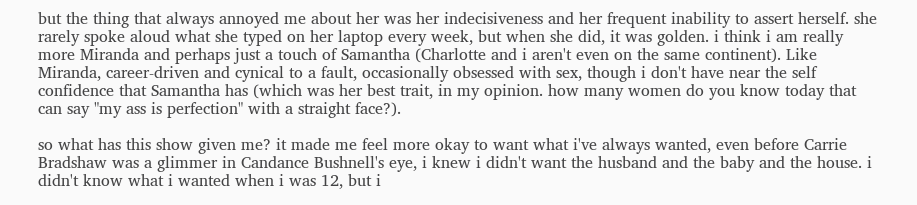but the thing that always annoyed me about her was her indecisiveness and her frequent inability to assert herself. she rarely spoke aloud what she typed on her laptop every week, but when she did, it was golden. i think i am really more Miranda and perhaps just a touch of Samantha (Charlotte and i aren't even on the same continent). Like Miranda, career-driven and cynical to a fault, occasionally obsessed with sex, though i don't have near the self confidence that Samantha has (which was her best trait, in my opinion. how many women do you know today that can say "my ass is perfection" with a straight face?).

so what has this show given me? it made me feel more okay to want what i've always wanted, even before Carrie Bradshaw was a glimmer in Candance Bushnell's eye, i knew i didn't want the husband and the baby and the house. i didn't know what i wanted when i was 12, but i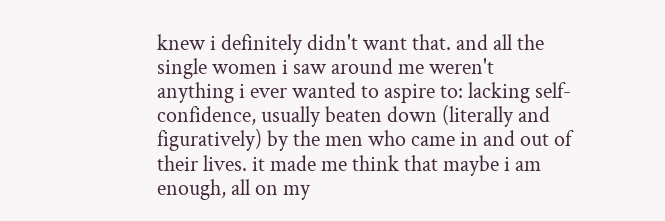knew i definitely didn't want that. and all the single women i saw around me weren't anything i ever wanted to aspire to: lacking self-confidence, usually beaten down (literally and figuratively) by the men who came in and out of their lives. it made me think that maybe i am enough, all on my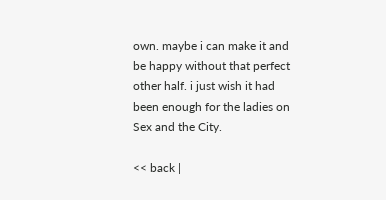own. maybe i can make it and be happy without that perfect other half. i just wish it had been enough for the ladies on Sex and the City.

<< back |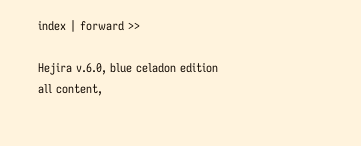index | forward >>

Hejira v.6.0, blue celadon edition
all content,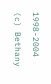1998-2004 (c) Bethany